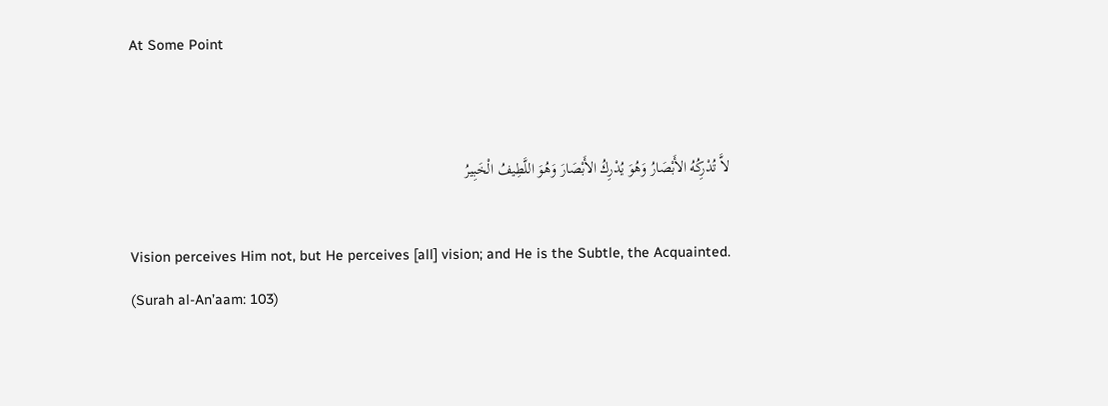At Some Point


لاَّ تُدْرِكُهُ الأَبْصَارُ وَهُوَ يُدْرِكُ الأَبْصَارَ وَهُوَ اللَّطِيفُ الْخَبِيرُ

Vision perceives Him not, but He perceives [all] vision; and He is the Subtle, the Acquainted.
(Surah al-An’aam: 103)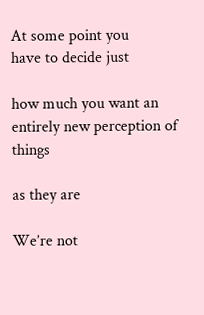At some point you
have to decide just

how much you want an
entirely new perception of things

as they are

We’re not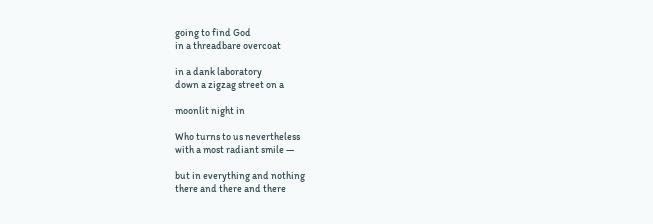going to find God
in a threadbare overcoat

in a dank laboratory
down a zigzag street on a

moonlit night in

Who turns to us nevertheless
with a most radiant smile —

but in everything and nothing
there and there and there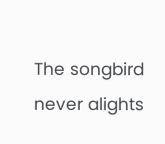The songbird never alights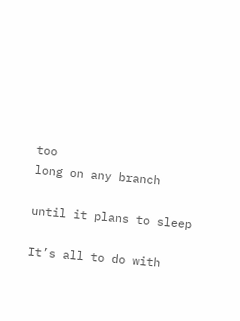too
long on any branch

until it plans to sleep

It’s all to do with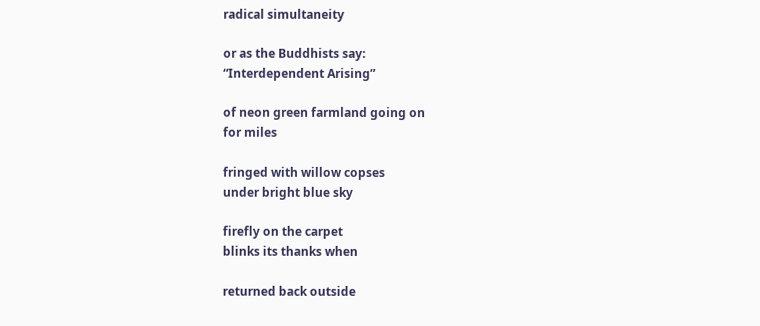radical simultaneity

or as the Buddhists say:
“Interdependent Arising”

of neon green farmland going on
for miles

fringed with willow copses
under bright blue sky

firefly on the carpet
blinks its thanks when

returned back outside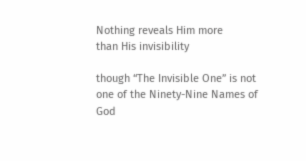Nothing reveals Him more
than His invisibility

though “The Invisible One” is not
one of the Ninety-Nine Names of God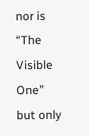nor is “The Visible One”
but only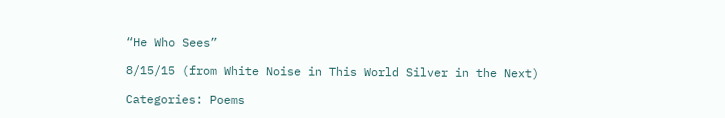“He Who Sees”

8/15/15 (from White Noise in This World Silver in the Next)

Categories: Poems